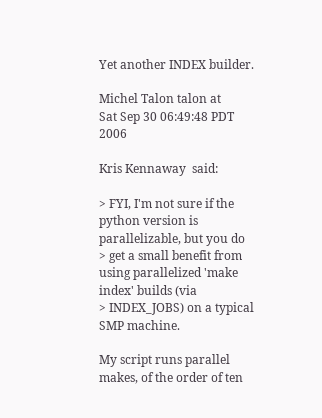Yet another INDEX builder.

Michel Talon talon at
Sat Sep 30 06:49:48 PDT 2006

Kris Kennaway  said:

> FYI, I'm not sure if the python version is parallelizable, but you do
> get a small benefit from using parallelized 'make index' builds (via
> INDEX_JOBS) on a typical SMP machine.

My script runs parallel makes, of the order of ten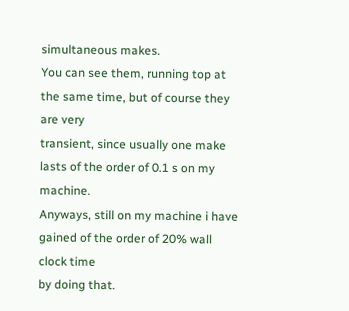simultaneous makes.
You can see them, running top at the same time, but of course they are very
transient, since usually one make lasts of the order of 0.1 s on my machine.
Anyways, still on my machine i have gained of the order of 20% wall clock time
by doing that.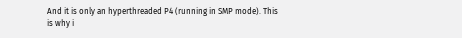And it is only an hyperthreaded P4 (running in SMP mode). This
is why i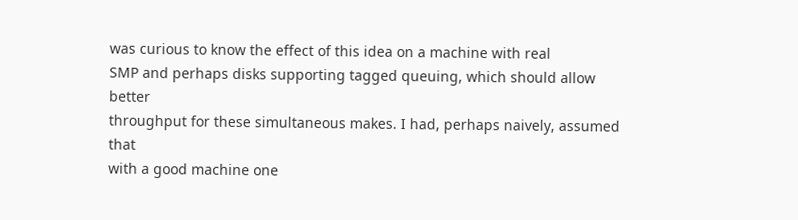was curious to know the effect of this idea on a machine with real
SMP and perhaps disks supporting tagged queuing, which should allow better
throughput for these simultaneous makes. I had, perhaps naively, assumed that
with a good machine one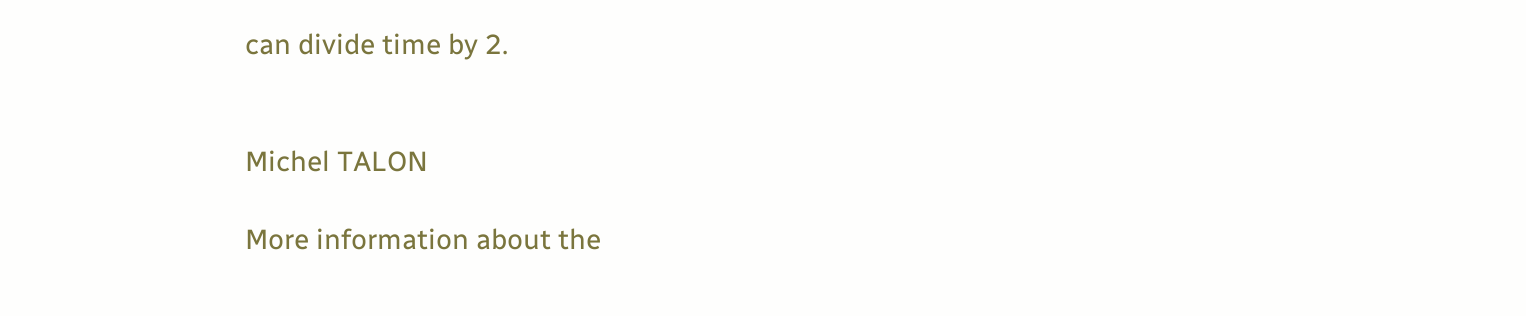can divide time by 2.


Michel TALON

More information about the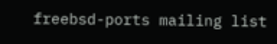freebsd-ports mailing list